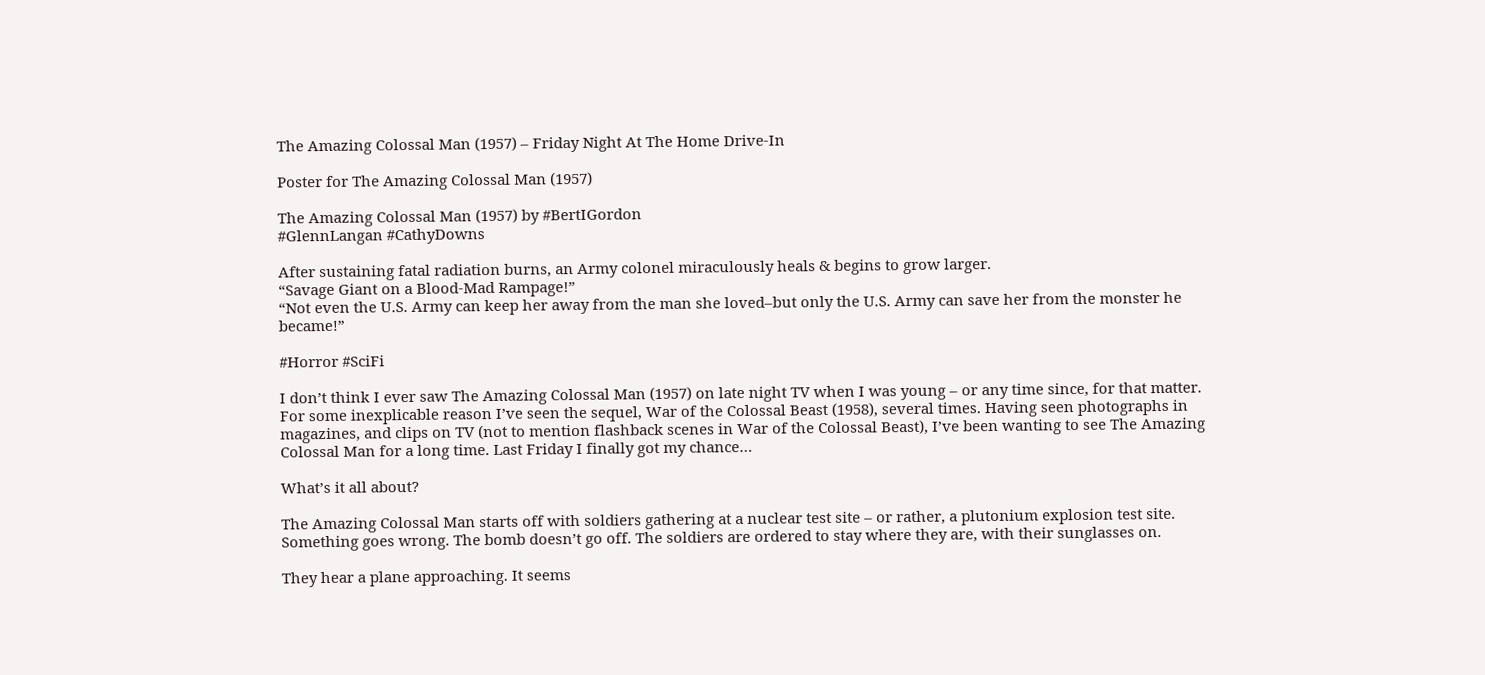The Amazing Colossal Man (1957) – Friday Night At The Home Drive-In

Poster for The Amazing Colossal Man (1957)

The Amazing Colossal Man (1957) by #BertIGordon
#GlennLangan #CathyDowns

After sustaining fatal radiation burns, an Army colonel miraculously heals & begins to grow larger.
“Savage Giant on a Blood-Mad Rampage!”
“Not even the U.S. Army can keep her away from the man she loved–but only the U.S. Army can save her from the monster he became!”

#Horror #SciFi

I don’t think I ever saw The Amazing Colossal Man (1957) on late night TV when I was young – or any time since, for that matter. For some inexplicable reason I’ve seen the sequel, War of the Colossal Beast (1958), several times. Having seen photographs in magazines, and clips on TV (not to mention flashback scenes in War of the Colossal Beast), I’ve been wanting to see The Amazing Colossal Man for a long time. Last Friday I finally got my chance…

What’s it all about?

The Amazing Colossal Man starts off with soldiers gathering at a nuclear test site – or rather, a plutonium explosion test site. Something goes wrong. The bomb doesn’t go off. The soldiers are ordered to stay where they are, with their sunglasses on.

They hear a plane approaching. It seems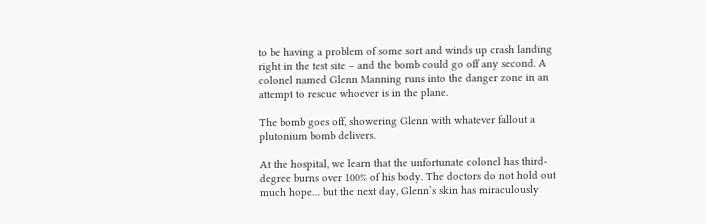to be having a problem of some sort and winds up crash landing right in the test site – and the bomb could go off any second. A colonel named Glenn Manning runs into the danger zone in an attempt to rescue whoever is in the plane.

The bomb goes off, showering Glenn with whatever fallout a plutonium bomb delivers.

At the hospital, we learn that the unfortunate colonel has third-degree burns over 100% of his body. The doctors do not hold out much hope… but the next day, Glenn’s skin has miraculously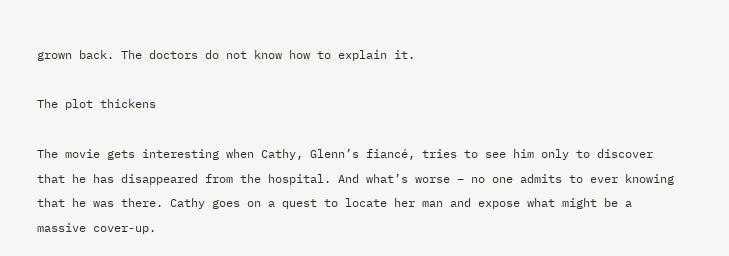grown back. The doctors do not know how to explain it.

The plot thickens

The movie gets interesting when Cathy, Glenn’s fiancé, tries to see him only to discover that he has disappeared from the hospital. And what’s worse – no one admits to ever knowing that he was there. Cathy goes on a quest to locate her man and expose what might be a massive cover-up.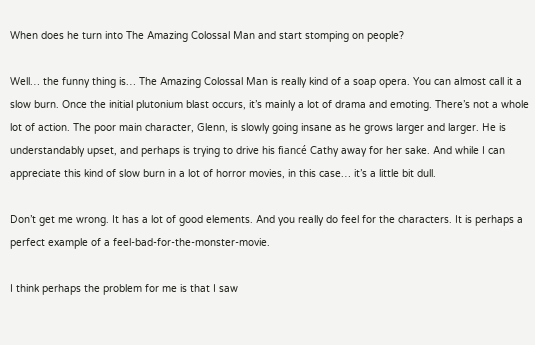When does he turn into The Amazing Colossal Man and start stomping on people?

Well… the funny thing is… The Amazing Colossal Man is really kind of a soap opera. You can almost call it a slow burn. Once the initial plutonium blast occurs, it’s mainly a lot of drama and emoting. There’s not a whole lot of action. The poor main character, Glenn, is slowly going insane as he grows larger and larger. He is understandably upset, and perhaps is trying to drive his fiancé Cathy away for her sake. And while I can appreciate this kind of slow burn in a lot of horror movies, in this case… it’s a little bit dull.

Don’t get me wrong. It has a lot of good elements. And you really do feel for the characters. It is perhaps a perfect example of a feel-bad-for-the-monster-movie.

I think perhaps the problem for me is that I saw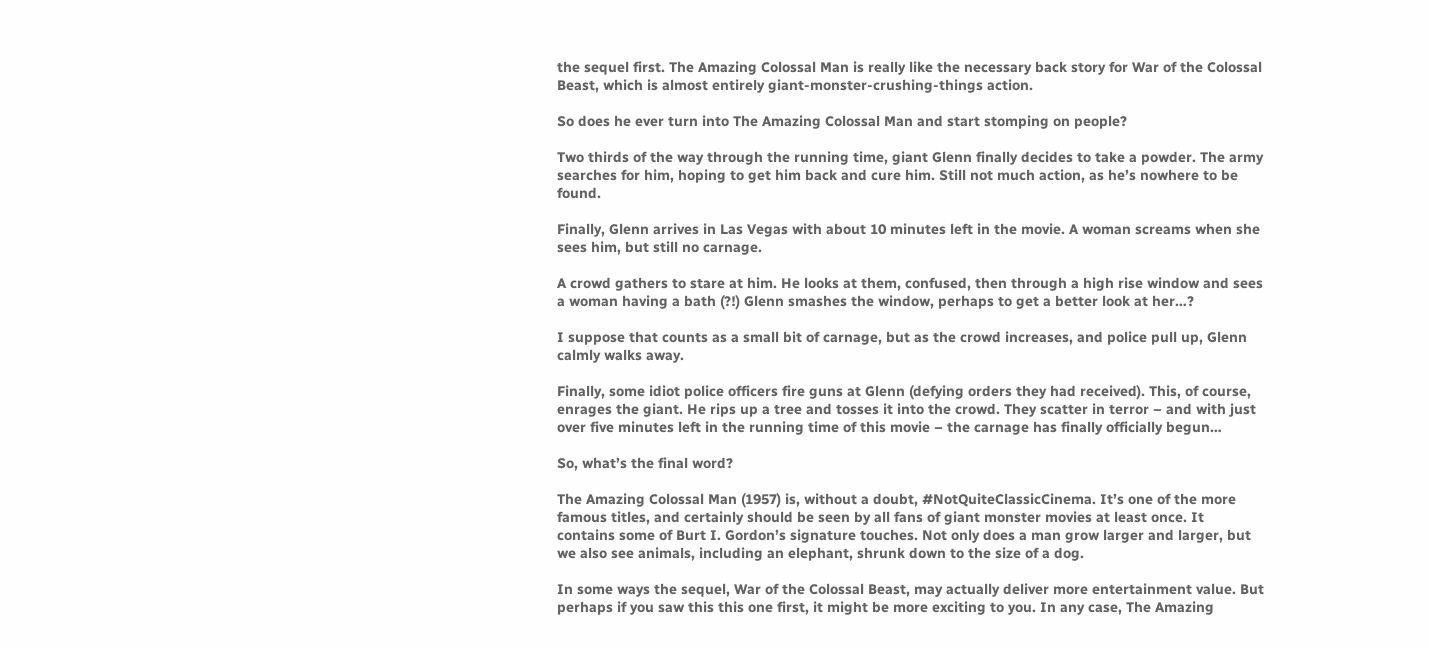the sequel first. The Amazing Colossal Man is really like the necessary back story for War of the Colossal Beast, which is almost entirely giant-monster-crushing-things action.

So does he ever turn into The Amazing Colossal Man and start stomping on people?

Two thirds of the way through the running time, giant Glenn finally decides to take a powder. The army searches for him, hoping to get him back and cure him. Still not much action, as he’s nowhere to be found.

Finally, Glenn arrives in Las Vegas with about 10 minutes left in the movie. A woman screams when she sees him, but still no carnage.

A crowd gathers to stare at him. He looks at them, confused, then through a high rise window and sees a woman having a bath (?!) Glenn smashes the window, perhaps to get a better look at her…?

I suppose that counts as a small bit of carnage, but as the crowd increases, and police pull up, Glenn calmly walks away.

Finally, some idiot police officers fire guns at Glenn (defying orders they had received). This, of course, enrages the giant. He rips up a tree and tosses it into the crowd. They scatter in terror – and with just over five minutes left in the running time of this movie – the carnage has finally officially begun…

So, what’s the final word?

The Amazing Colossal Man (1957) is, without a doubt, #NotQuiteClassicCinema. It’s one of the more famous titles, and certainly should be seen by all fans of giant monster movies at least once. It contains some of Burt I. Gordon’s signature touches. Not only does a man grow larger and larger, but we also see animals, including an elephant, shrunk down to the size of a dog.

In some ways the sequel, War of the Colossal Beast, may actually deliver more entertainment value. But perhaps if you saw this this one first, it might be more exciting to you. In any case, The Amazing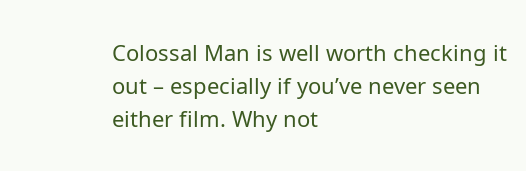Colossal Man is well worth checking it out – especially if you’ve never seen either film. Why not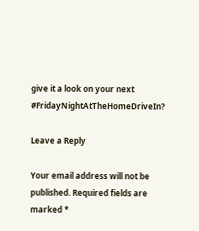give it a look on your next #FridayNightAtTheHomeDriveIn?

Leave a Reply

Your email address will not be published. Required fields are marked *